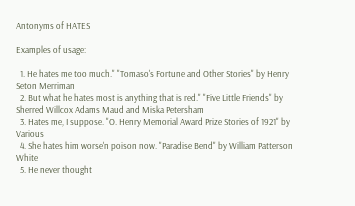Antonyms of HATES

Examples of usage:

  1. He hates me too much." "Tomaso's Fortune and Other Stories" by Henry Seton Merriman
  2. But what he hates most is anything that is red." "Five Little Friends" by Sherred Willcox Adams Maud and Miska Petersham
  3. Hates me, I suppose. "O. Henry Memorial Award Prize Stories of 1921" by Various
  4. She hates him worse'n poison now. "Paradise Bend" by William Patterson White
  5. He never thought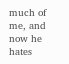much of me, and now he hates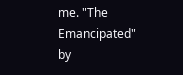me. "The Emancipated" by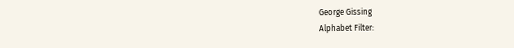George Gissing
Alphabet Filter: